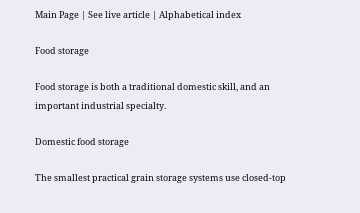Main Page | See live article | Alphabetical index

Food storage

Food storage is both a traditional domestic skill, and an important industrial specialty.

Domestic food storage

The smallest practical grain storage systems use closed-top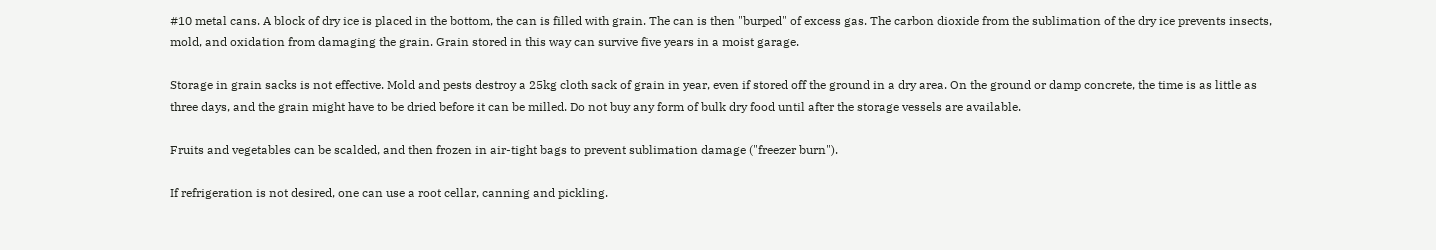#10 metal cans. A block of dry ice is placed in the bottom, the can is filled with grain. The can is then "burped" of excess gas. The carbon dioxide from the sublimation of the dry ice prevents insects, mold, and oxidation from damaging the grain. Grain stored in this way can survive five years in a moist garage.

Storage in grain sacks is not effective. Mold and pests destroy a 25kg cloth sack of grain in year, even if stored off the ground in a dry area. On the ground or damp concrete, the time is as little as three days, and the grain might have to be dried before it can be milled. Do not buy any form of bulk dry food until after the storage vessels are available.

Fruits and vegetables can be scalded, and then frozen in air-tight bags to prevent sublimation damage ("freezer burn").

If refrigeration is not desired, one can use a root cellar, canning and pickling.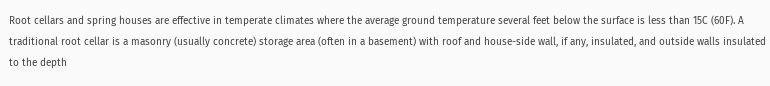Root cellars and spring houses are effective in temperate climates where the average ground temperature several feet below the surface is less than 15C (60F). A traditional root cellar is a masonry (usually concrete) storage area (often in a basement) with roof and house-side wall, if any, insulated, and outside walls insulated to the depth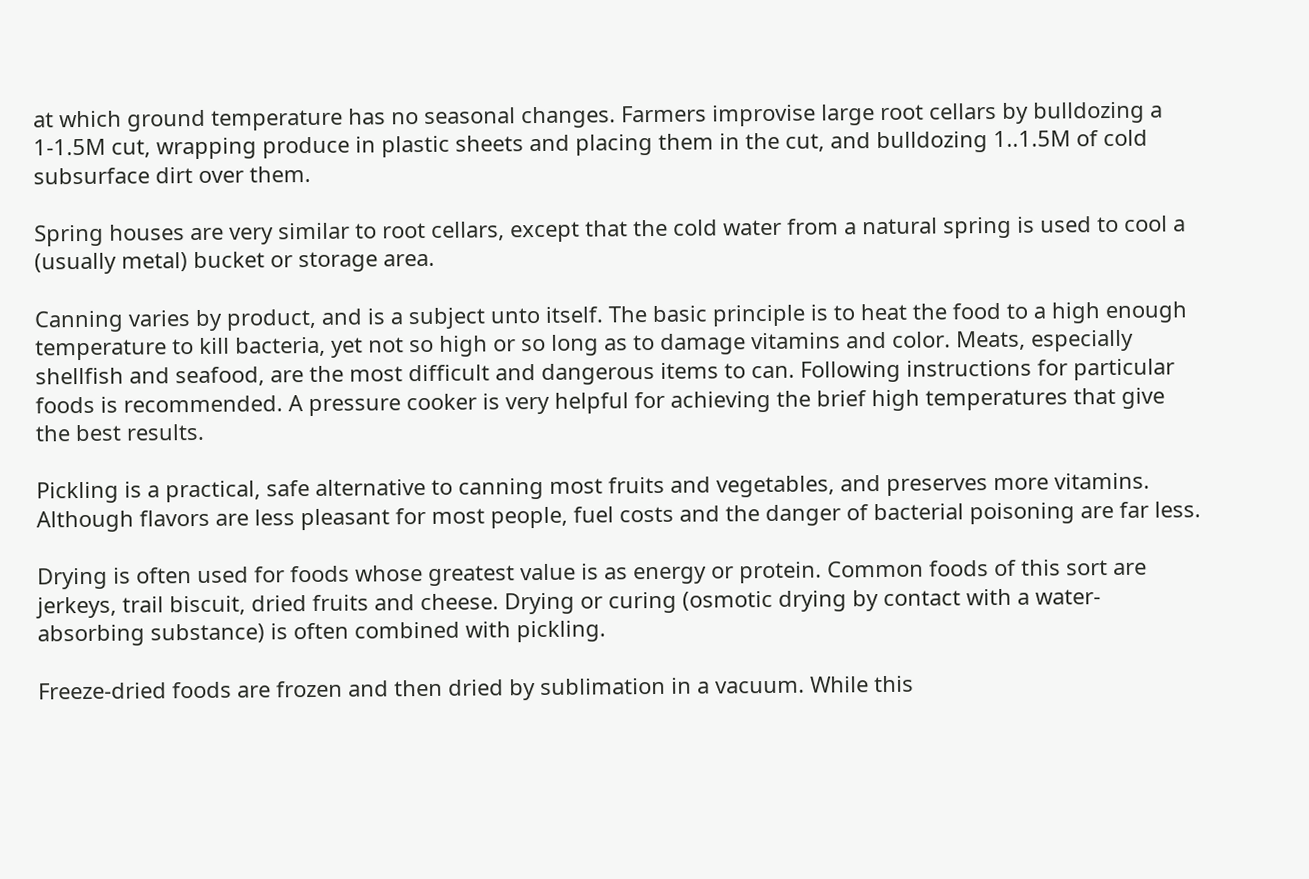at which ground temperature has no seasonal changes. Farmers improvise large root cellars by bulldozing a 1-1.5M cut, wrapping produce in plastic sheets and placing them in the cut, and bulldozing 1..1.5M of cold subsurface dirt over them.

Spring houses are very similar to root cellars, except that the cold water from a natural spring is used to cool a (usually metal) bucket or storage area.

Canning varies by product, and is a subject unto itself. The basic principle is to heat the food to a high enough temperature to kill bacteria, yet not so high or so long as to damage vitamins and color. Meats, especially shellfish and seafood, are the most difficult and dangerous items to can. Following instructions for particular foods is recommended. A pressure cooker is very helpful for achieving the brief high temperatures that give the best results.

Pickling is a practical, safe alternative to canning most fruits and vegetables, and preserves more vitamins. Although flavors are less pleasant for most people, fuel costs and the danger of bacterial poisoning are far less.

Drying is often used for foods whose greatest value is as energy or protein. Common foods of this sort are jerkeys, trail biscuit, dried fruits and cheese. Drying or curing (osmotic drying by contact with a water-absorbing substance) is often combined with pickling.

Freeze-dried foods are frozen and then dried by sublimation in a vacuum. While this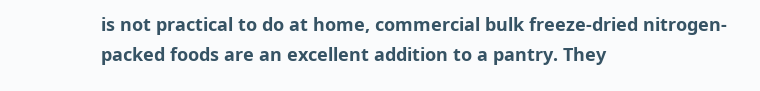is not practical to do at home, commercial bulk freeze-dried nitrogen-packed foods are an excellent addition to a pantry. They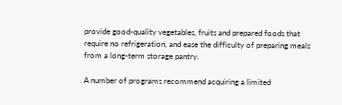provide good-quality vegetables, fruits and prepared foods that require no refrigeration, and ease the difficulty of preparing meals from a long-term storage pantry.

A number of programs recommend acquiring a limited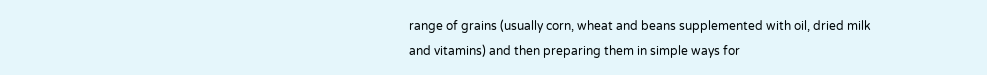range of grains (usually corn, wheat and beans supplemented with oil, dried milk and vitamins) and then preparing them in simple ways for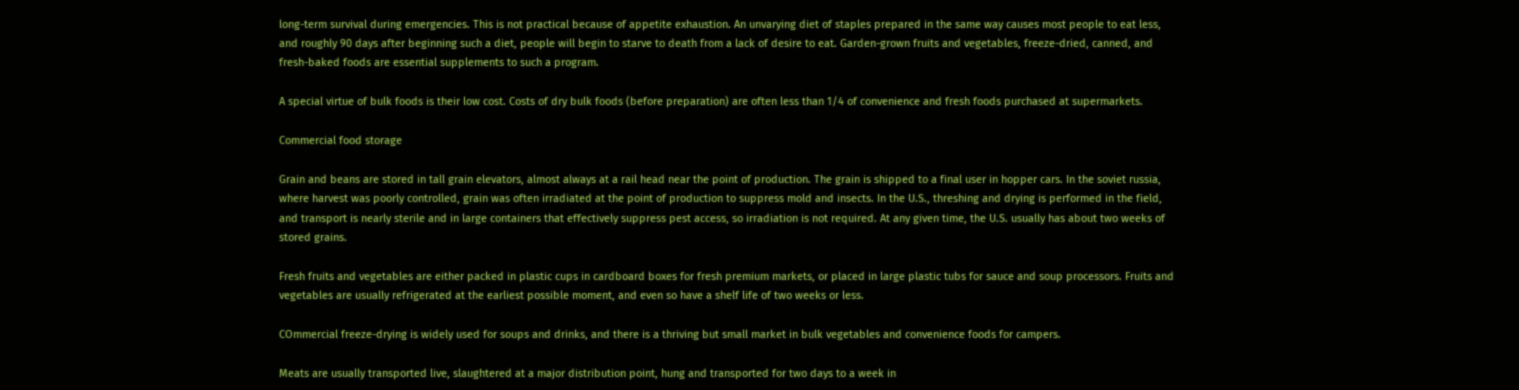long-term survival during emergencies. This is not practical because of appetite exhaustion. An unvarying diet of staples prepared in the same way causes most people to eat less, and roughly 90 days after beginning such a diet, people will begin to starve to death from a lack of desire to eat. Garden-grown fruits and vegetables, freeze-dried, canned, and fresh-baked foods are essential supplements to such a program.

A special virtue of bulk foods is their low cost. Costs of dry bulk foods (before preparation) are often less than 1/4 of convenience and fresh foods purchased at supermarkets.

Commercial food storage

Grain and beans are stored in tall grain elevators, almost always at a rail head near the point of production. The grain is shipped to a final user in hopper cars. In the soviet russia, where harvest was poorly controlled, grain was often irradiated at the point of production to suppress mold and insects. In the U.S., threshing and drying is performed in the field, and transport is nearly sterile and in large containers that effectively suppress pest access, so irradiation is not required. At any given time, the U.S. usually has about two weeks of stored grains.

Fresh fruits and vegetables are either packed in plastic cups in cardboard boxes for fresh premium markets, or placed in large plastic tubs for sauce and soup processors. Fruits and vegetables are usually refrigerated at the earliest possible moment, and even so have a shelf life of two weeks or less.

COmmercial freeze-drying is widely used for soups and drinks, and there is a thriving but small market in bulk vegetables and convenience foods for campers.

Meats are usually transported live, slaughtered at a major distribution point, hung and transported for two days to a week in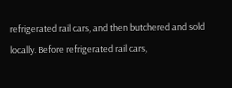refrigerated rail cars, and then butchered and sold locally. Before refrigerated rail cars,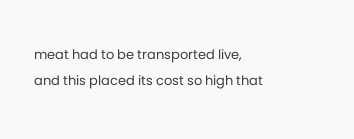meat had to be transported live, and this placed its cost so high that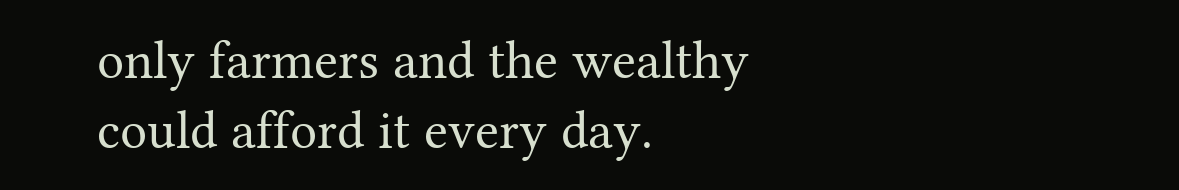only farmers and the wealthy could afford it every day.